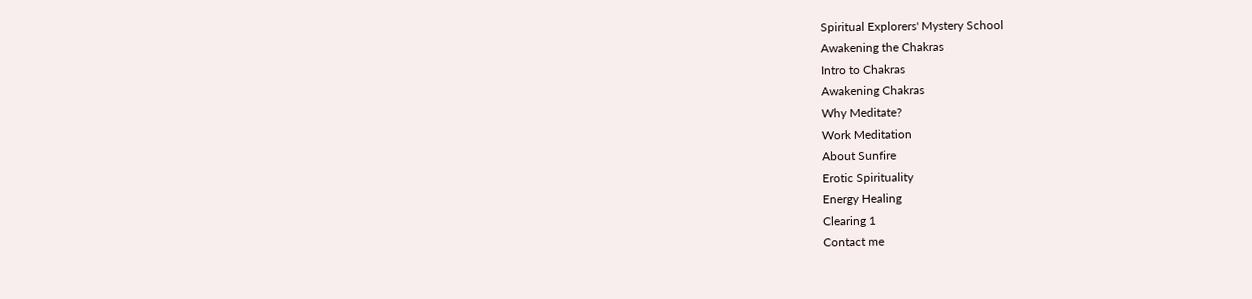Spiritual Explorers' Mystery School
Awakening the Chakras
Intro to Chakras
Awakening Chakras
Why Meditate?
Work Meditation
About Sunfire
Erotic Spirituality
Energy Healing
Clearing 1
Contact me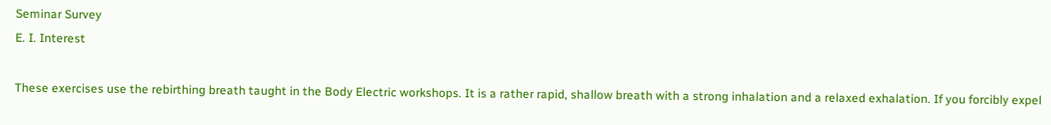Seminar Survey
E. I. Interest

These exercises use the rebirthing breath taught in the Body Electric workshops. It is a rather rapid, shallow breath with a strong inhalation and a relaxed exhalation. If you forcibly expel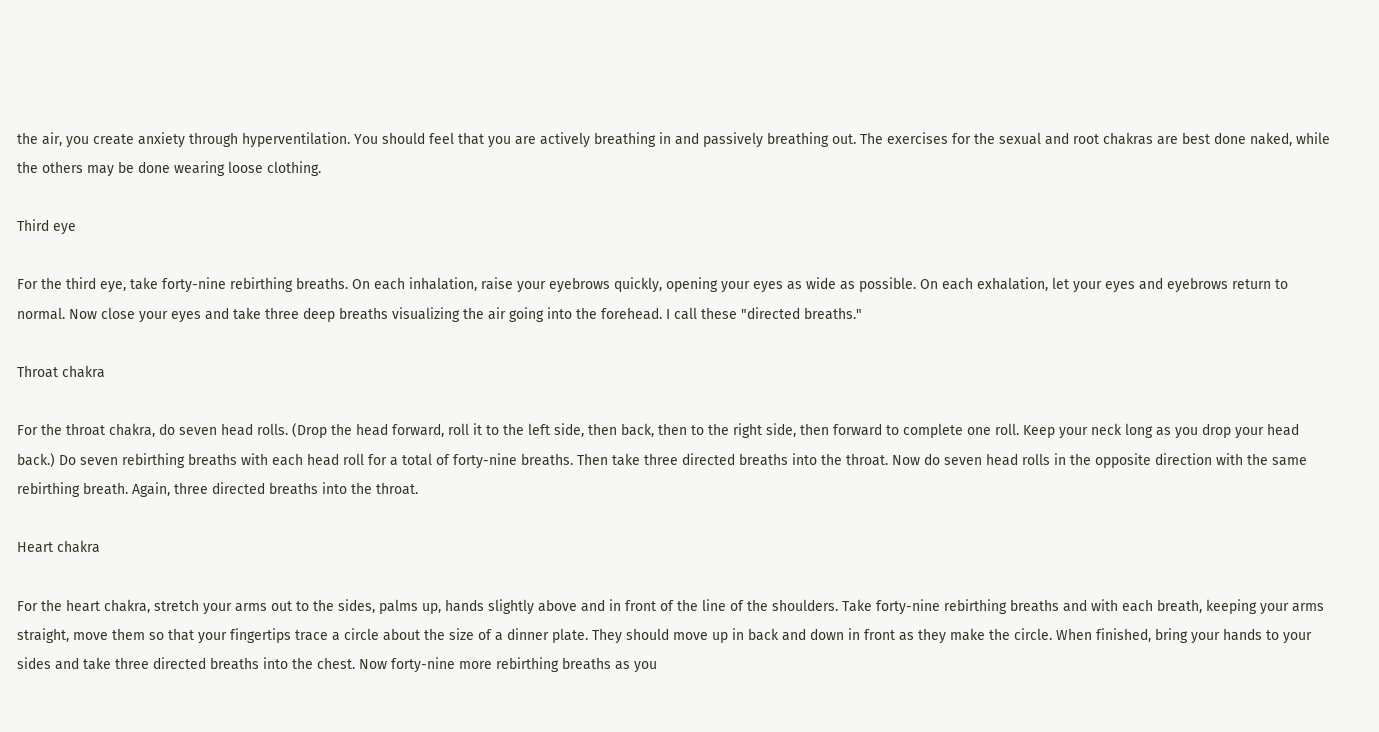the air, you create anxiety through hyperventilation. You should feel that you are actively breathing in and passively breathing out. The exercises for the sexual and root chakras are best done naked, while the others may be done wearing loose clothing.

Third eye

For the third eye, take forty-nine rebirthing breaths. On each inhalation, raise your eyebrows quickly, opening your eyes as wide as possible. On each exhalation, let your eyes and eyebrows return to normal. Now close your eyes and take three deep breaths visualizing the air going into the forehead. I call these "directed breaths."

Throat chakra

For the throat chakra, do seven head rolls. (Drop the head forward, roll it to the left side, then back, then to the right side, then forward to complete one roll. Keep your neck long as you drop your head back.) Do seven rebirthing breaths with each head roll for a total of forty-nine breaths. Then take three directed breaths into the throat. Now do seven head rolls in the opposite direction with the same rebirthing breath. Again, three directed breaths into the throat.

Heart chakra

For the heart chakra, stretch your arms out to the sides, palms up, hands slightly above and in front of the line of the shoulders. Take forty-nine rebirthing breaths and with each breath, keeping your arms straight, move them so that your fingertips trace a circle about the size of a dinner plate. They should move up in back and down in front as they make the circle. When finished, bring your hands to your sides and take three directed breaths into the chest. Now forty-nine more rebirthing breaths as you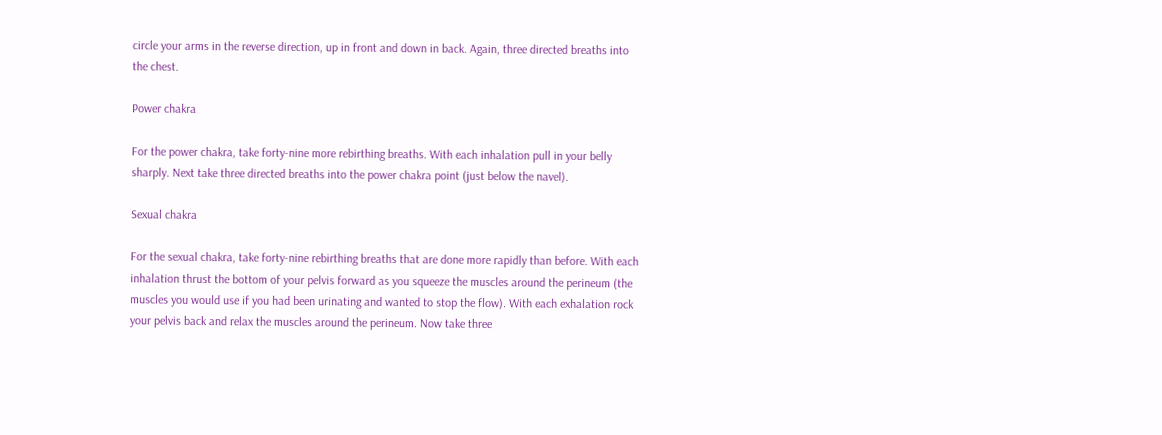circle your arms in the reverse direction, up in front and down in back. Again, three directed breaths into the chest.

Power chakra

For the power chakra, take forty-nine more rebirthing breaths. With each inhalation pull in your belly sharply. Next take three directed breaths into the power chakra point (just below the navel).

Sexual chakra

For the sexual chakra, take forty-nine rebirthing breaths that are done more rapidly than before. With each inhalation thrust the bottom of your pelvis forward as you squeeze the muscles around the perineum (the muscles you would use if you had been urinating and wanted to stop the flow). With each exhalation rock your pelvis back and relax the muscles around the perineum. Now take three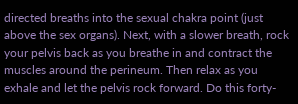directed breaths into the sexual chakra point (just above the sex organs). Next, with a slower breath, rock your pelvis back as you breathe in and contract the muscles around the perineum. Then relax as you exhale and let the pelvis rock forward. Do this forty-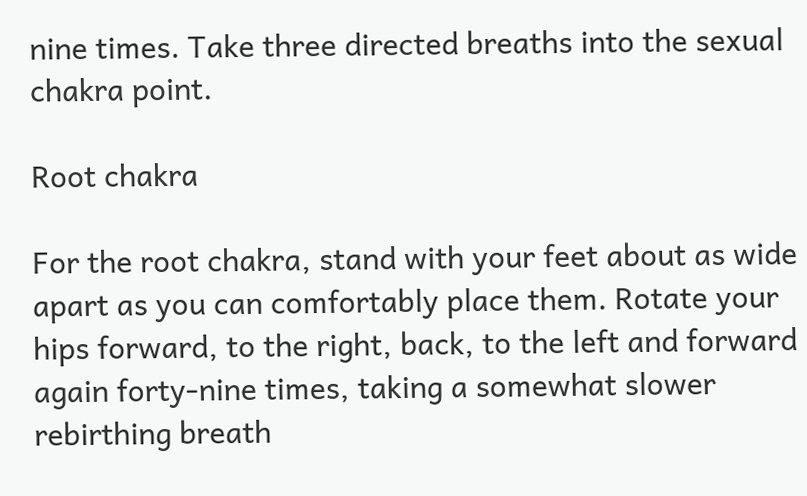nine times. Take three directed breaths into the sexual chakra point.

Root chakra

For the root chakra, stand with your feet about as wide apart as you can comfortably place them. Rotate your hips forward, to the right, back, to the left and forward again forty-nine times, taking a somewhat slower rebirthing breath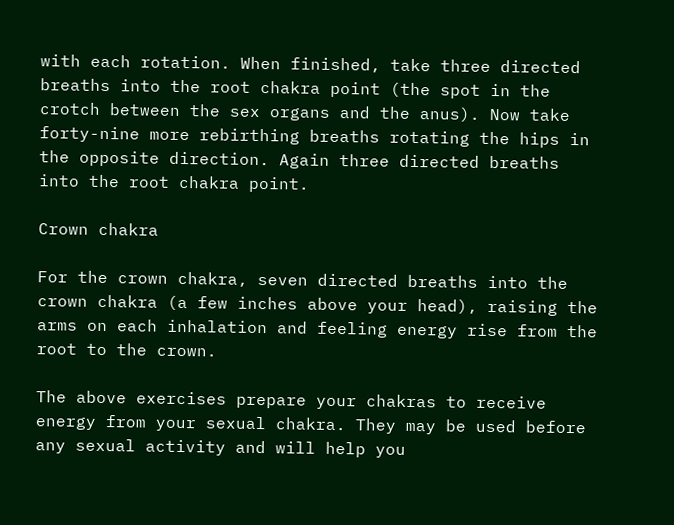with each rotation. When finished, take three directed breaths into the root chakra point (the spot in the crotch between the sex organs and the anus). Now take forty-nine more rebirthing breaths rotating the hips in the opposite direction. Again three directed breaths into the root chakra point.

Crown chakra

For the crown chakra, seven directed breaths into the crown chakra (a few inches above your head), raising the arms on each inhalation and feeling energy rise from the root to the crown.

The above exercises prepare your chakras to receive energy from your sexual chakra. They may be used before any sexual activity and will help you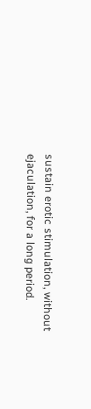sustain erotic stimulation, without ejaculation, for a long period.